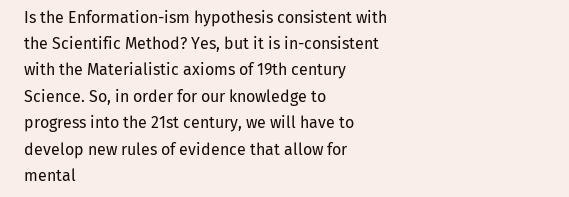Is the Enformation-ism hypothesis consistent with the Scientific Method? Yes, but it is in-consistent with the Materialistic axioms of 19th century Science. So, in order for our knowledge to progress into the 21st century, we will have to develop new rules of evidence that allow for mental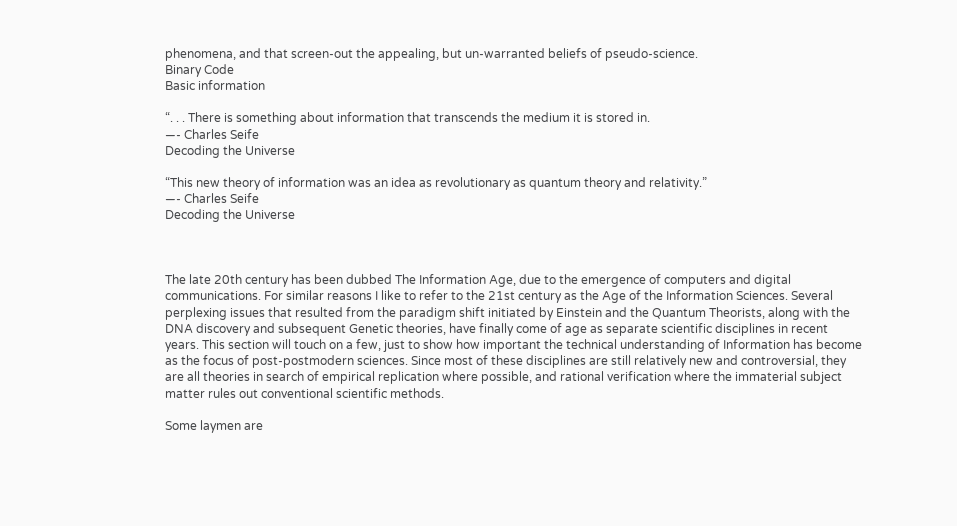phenomena, and that screen-out the appealing, but un-warranted beliefs of pseudo-science.
Binary Code
Basic information

“. . . There is something about information that transcends the medium it is stored in.
—- Charles Seife
Decoding the Universe

“This new theory of information was an idea as revolutionary as quantum theory and relativity.”
—- Charles Seife
Decoding the Universe



The late 20th century has been dubbed The Information Age, due to the emergence of computers and digital communications. For similar reasons I like to refer to the 21st century as the Age of the Information Sciences. Several perplexing issues that resulted from the paradigm shift initiated by Einstein and the Quantum Theorists, along with the DNA discovery and subsequent Genetic theories, have finally come of age as separate scientific disciplines in recent years. This section will touch on a few, just to show how important the technical understanding of Information has become as the focus of post-postmodern sciences. Since most of these disciplines are still relatively new and controversial, they are all theories in search of empirical replication where possible, and rational verification where the immaterial subject matter rules out conventional scientific methods.

Some laymen are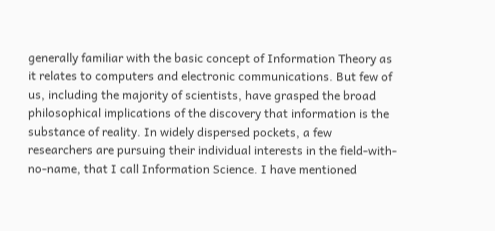generally familiar with the basic concept of Information Theory as it relates to computers and electronic communications. But few of us, including the majority of scientists, have grasped the broad philosophical implications of the discovery that information is the substance of reality. In widely dispersed pockets, a few researchers are pursuing their individual interests in the field-with-no-name, that I call Information Science. I have mentioned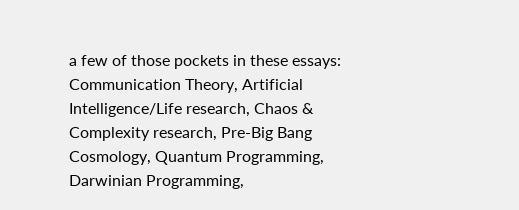a few of those pockets in these essays: Communication Theory, Artificial Intelligence/Life research, Chaos & Complexity research, Pre-Big Bang Cosmology, Quantum Programming, Darwinian Programming,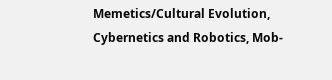Memetics/Cultural Evolution, Cybernetics and Robotics, Mob-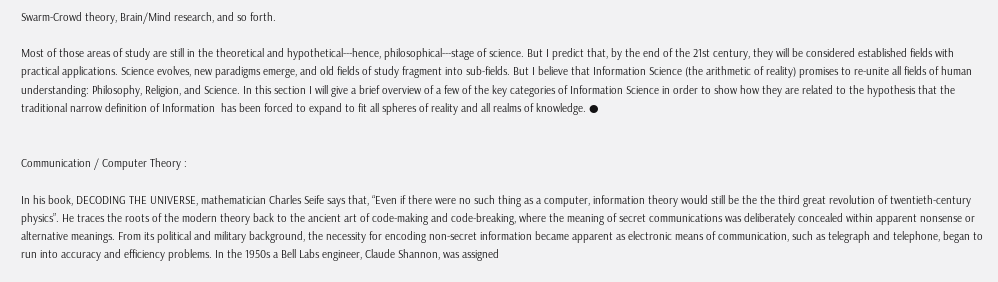Swarm-Crowd theory, Brain/Mind research, and so forth.

Most of those areas of study are still in the theoretical and hypothetical---hence, philosophical---stage of science. But I predict that, by the end of the 21st century, they will be considered established fields with practical applications. Science evolves, new paradigms emerge, and old fields of study fragment into sub-fields. But I believe that Information Science (the arithmetic of reality) promises to re-unite all fields of human understanding: Philosophy, Religion, and Science. In this section I will give a brief overview of a few of the key categories of Information Science in order to show how they are related to the hypothesis that the traditional narrow definition of Information  has been forced to expand to fit all spheres of reality and all realms of knowledge. ●


Communication / Computer Theory :

In his book, DECODING THE UNIVERSE, mathematician Charles Seife says that, “Even if there were no such thing as a computer, information theory would still be the the third great revolution of twentieth-century physics”. He traces the roots of the modern theory back to the ancient art of code-making and code-breaking, where the meaning of secret communications was deliberately concealed within apparent nonsense or alternative meanings. From its political and military background, the necessity for encoding non-secret information became apparent as electronic means of communication, such as telegraph and telephone, began to run into accuracy and efficiency problems. In the 1950s a Bell Labs engineer, Claude Shannon, was assigned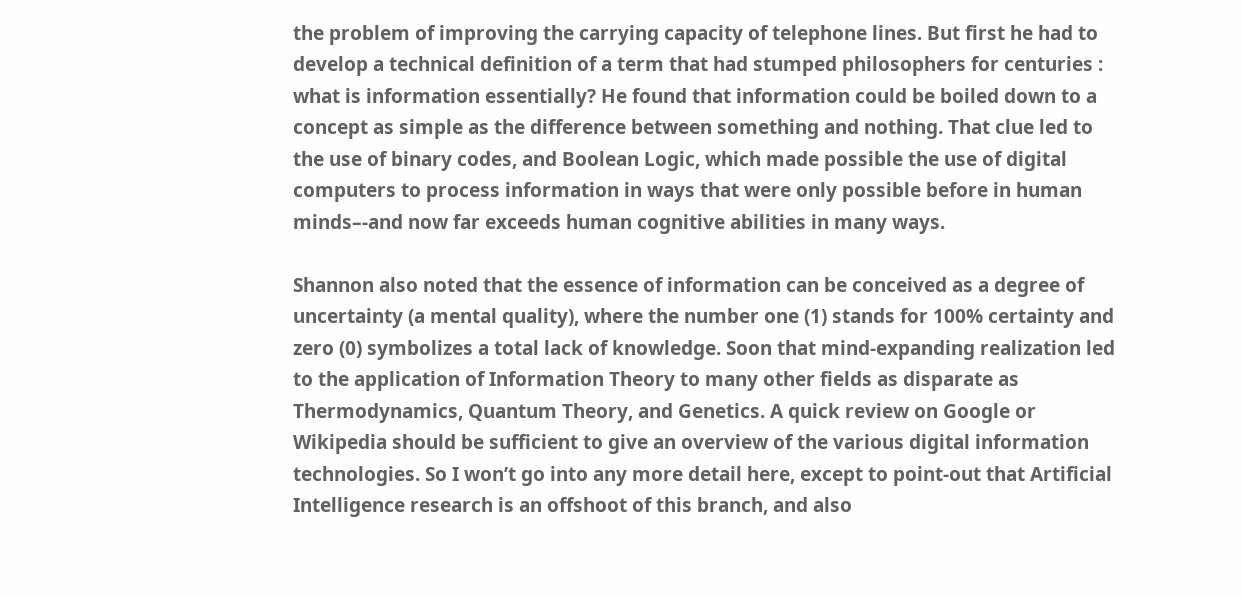the problem of improving the carrying capacity of telephone lines. But first he had to develop a technical definition of a term that had stumped philosophers for centuries : what is information essentially? He found that information could be boiled down to a concept as simple as the difference between something and nothing. That clue led to the use of binary codes, and Boolean Logic, which made possible the use of digital computers to process information in ways that were only possible before in human minds–-and now far exceeds human cognitive abilities in many ways.

Shannon also noted that the essence of information can be conceived as a degree of uncertainty (a mental quality), where the number one (1) stands for 100% certainty and zero (0) symbolizes a total lack of knowledge. Soon that mind-expanding realization led to the application of Information Theory to many other fields as disparate as Thermodynamics, Quantum Theory, and Genetics. A quick review on Google or Wikipedia should be sufficient to give an overview of the various digital information technologies. So I won’t go into any more detail here, except to point-out that Artificial Intelligence research is an offshoot of this branch, and also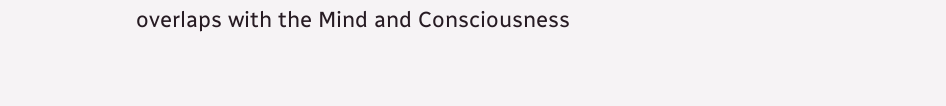overlaps with the Mind and Consciousness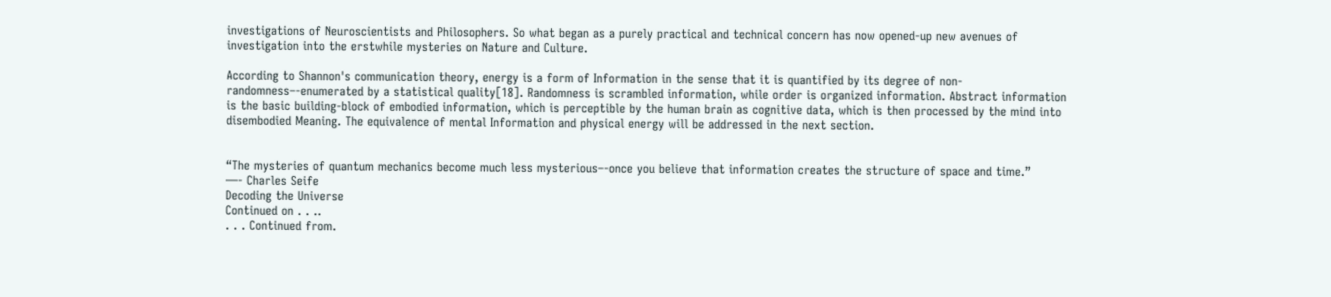investigations of Neuroscientists and Philosophers. So what began as a purely practical and technical concern has now opened-up new avenues of investigation into the erstwhile mysteries on Nature and Culture.

According to Shannon's communication theory, energy is a form of Information in the sense that it is quantified by its degree of non-randomness–-enumerated by a statistical quality[18]. Randomness is scrambled information, while order is organized information. Abstract information is the basic building-block of embodied information, which is perceptible by the human brain as cognitive data, which is then processed by the mind into disembodied Meaning. The equivalence of mental Information and physical energy will be addressed in the next section.


“The mysteries of quantum mechanics become much less mysterious–-once you believe that information creates the structure of space and time.”
—- Charles Seife
Decoding the Universe
Continued on . . ..
. . . Continued from.